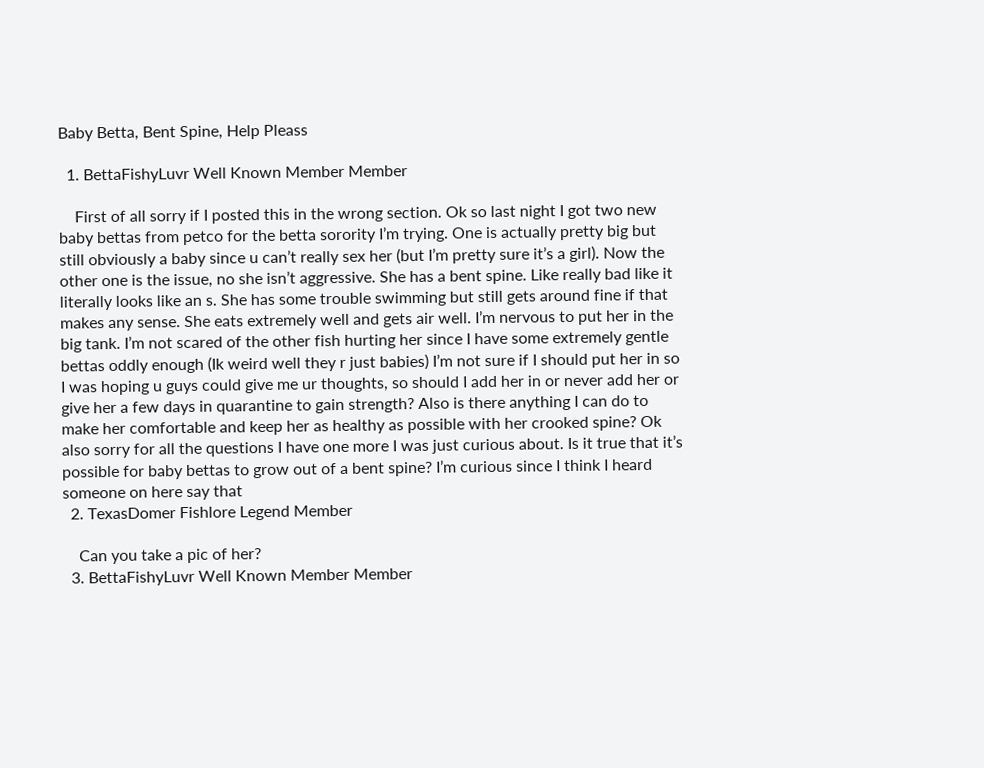Baby Betta, Bent Spine, Help Pleass

  1. BettaFishyLuvr Well Known Member Member

    First of all sorry if I posted this in the wrong section. Ok so last night I got two new baby bettas from petco for the betta sorority I’m trying. One is actually pretty big but still obviously a baby since u can’t really sex her (but I’m pretty sure it’s a girl). Now the other one is the issue, no she isn’t aggressive. She has a bent spine. Like really bad like it literally looks like an s. She has some trouble swimming but still gets around fine if that makes any sense. She eats extremely well and gets air well. I’m nervous to put her in the big tank. I’m not scared of the other fish hurting her since I have some extremely gentle bettas oddly enough (Ik weird well they r just babies) I’m not sure if I should put her in so I was hoping u guys could give me ur thoughts, so should I add her in or never add her or give her a few days in quarantine to gain strength? Also is there anything I can do to make her comfortable and keep her as healthy as possible with her crooked spine? Ok also sorry for all the questions I have one more I was just curious about. Is it true that it’s possible for baby bettas to grow out of a bent spine? I’m curious since I think I heard someone on here say that
  2. TexasDomer Fishlore Legend Member

    Can you take a pic of her?
  3. BettaFishyLuvr Well Known Member Member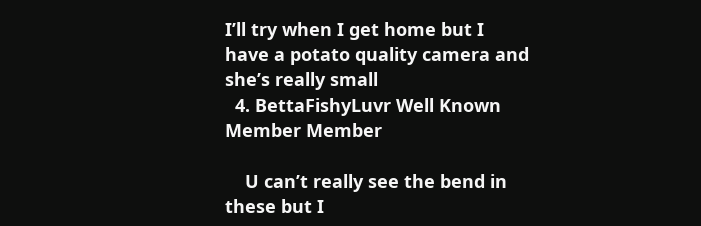I’ll try when I get home but I have a potato quality camera and she’s really small
  4. BettaFishyLuvr Well Known Member Member

    U can’t really see the bend in these but I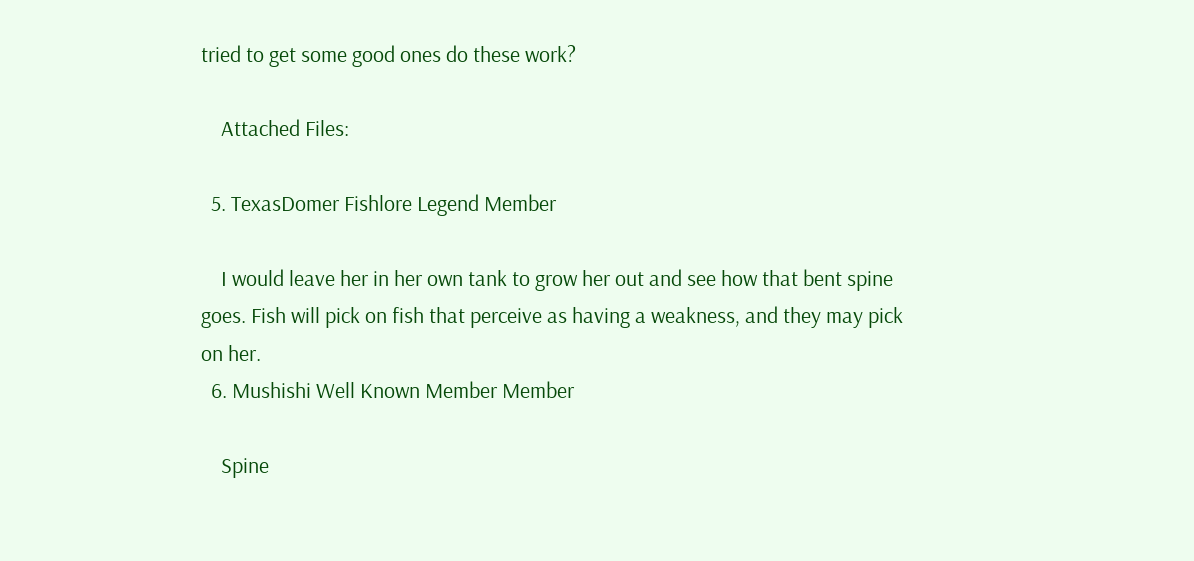tried to get some good ones do these work?

    Attached Files:

  5. TexasDomer Fishlore Legend Member

    I would leave her in her own tank to grow her out and see how that bent spine goes. Fish will pick on fish that perceive as having a weakness, and they may pick on her.
  6. Mushishi Well Known Member Member

    Spine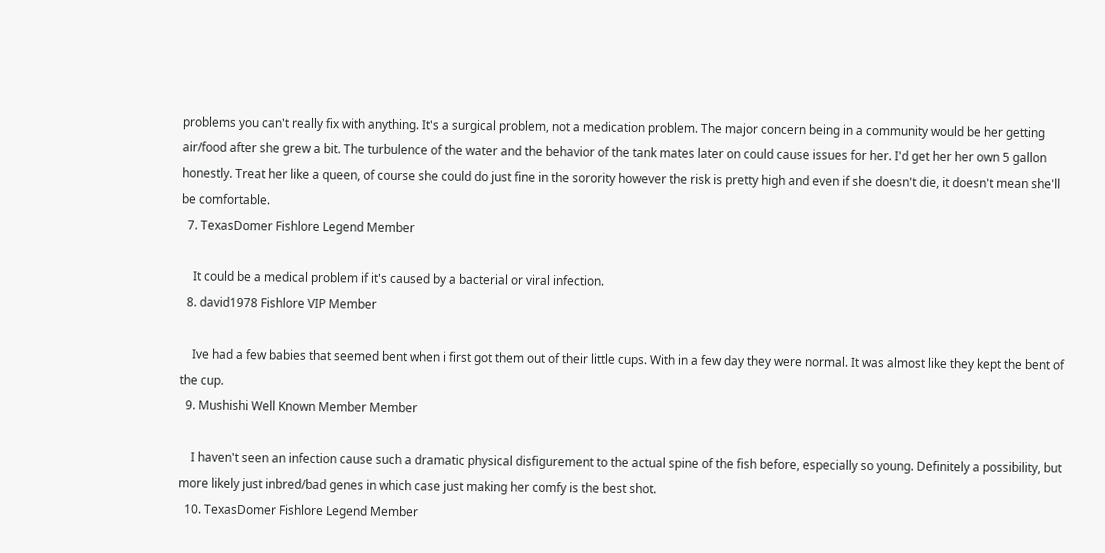problems you can't really fix with anything. It's a surgical problem, not a medication problem. The major concern being in a community would be her getting air/food after she grew a bit. The turbulence of the water and the behavior of the tank mates later on could cause issues for her. I'd get her her own 5 gallon honestly. Treat her like a queen, of course she could do just fine in the sorority however the risk is pretty high and even if she doesn't die, it doesn't mean she'll be comfortable.
  7. TexasDomer Fishlore Legend Member

    It could be a medical problem if it's caused by a bacterial or viral infection.
  8. david1978 Fishlore VIP Member

    Ive had a few babies that seemed bent when i first got them out of their little cups. With in a few day they were normal. It was almost like they kept the bent of the cup.
  9. Mushishi Well Known Member Member

    I haven't seen an infection cause such a dramatic physical disfigurement to the actual spine of the fish before, especially so young. Definitely a possibility, but more likely just inbred/bad genes in which case just making her comfy is the best shot.
  10. TexasDomer Fishlore Legend Member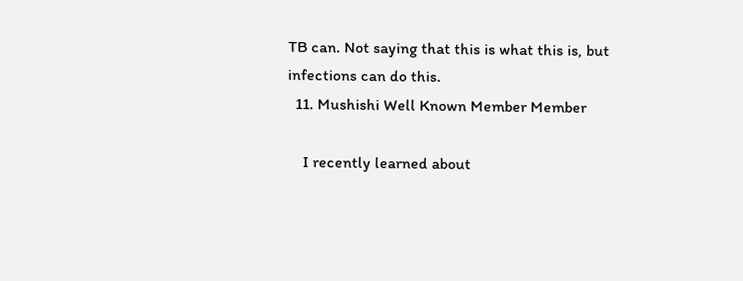TB can. Not saying that this is what this is, but infections can do this.
  11. Mushishi Well Known Member Member

    I recently learned about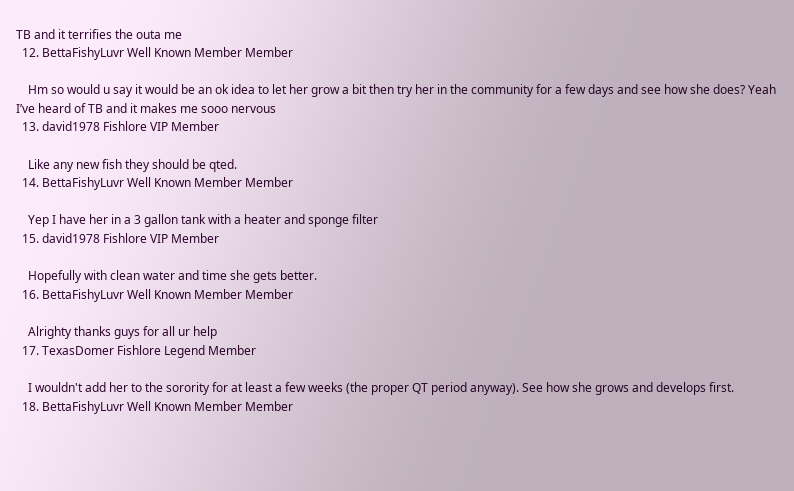TB and it terrifies the outa me
  12. BettaFishyLuvr Well Known Member Member

    Hm so would u say it would be an ok idea to let her grow a bit then try her in the community for a few days and see how she does? Yeah I’ve heard of TB and it makes me sooo nervous
  13. david1978 Fishlore VIP Member

    Like any new fish they should be qted.
  14. BettaFishyLuvr Well Known Member Member

    Yep I have her in a 3 gallon tank with a heater and sponge filter
  15. david1978 Fishlore VIP Member

    Hopefully with clean water and time she gets better.
  16. BettaFishyLuvr Well Known Member Member

    Alrighty thanks guys for all ur help
  17. TexasDomer Fishlore Legend Member

    I wouldn't add her to the sorority for at least a few weeks (the proper QT period anyway). See how she grows and develops first.
  18. BettaFishyLuvr Well Known Member Member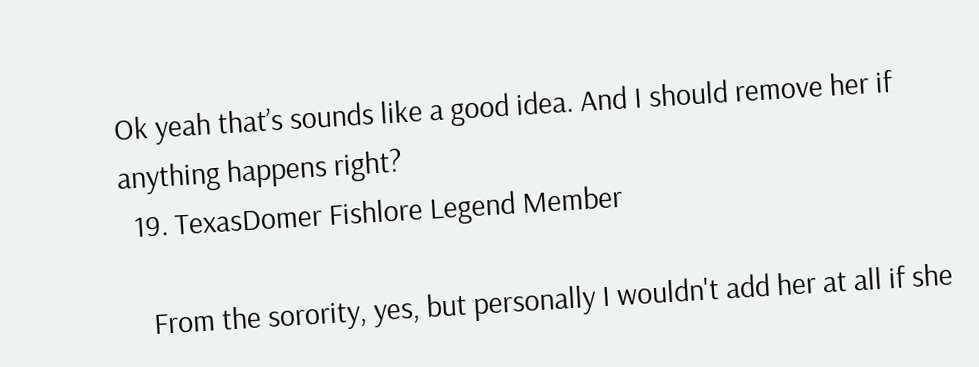Ok yeah that’s sounds like a good idea. And I should remove her if anything happens right?
  19. TexasDomer Fishlore Legend Member

    From the sorority, yes, but personally I wouldn't add her at all if she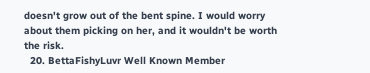doesn't grow out of the bent spine. I would worry about them picking on her, and it wouldn't be worth the risk.
  20. BettaFishyLuvr Well Known Member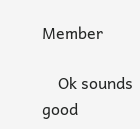Member

    Ok sounds good